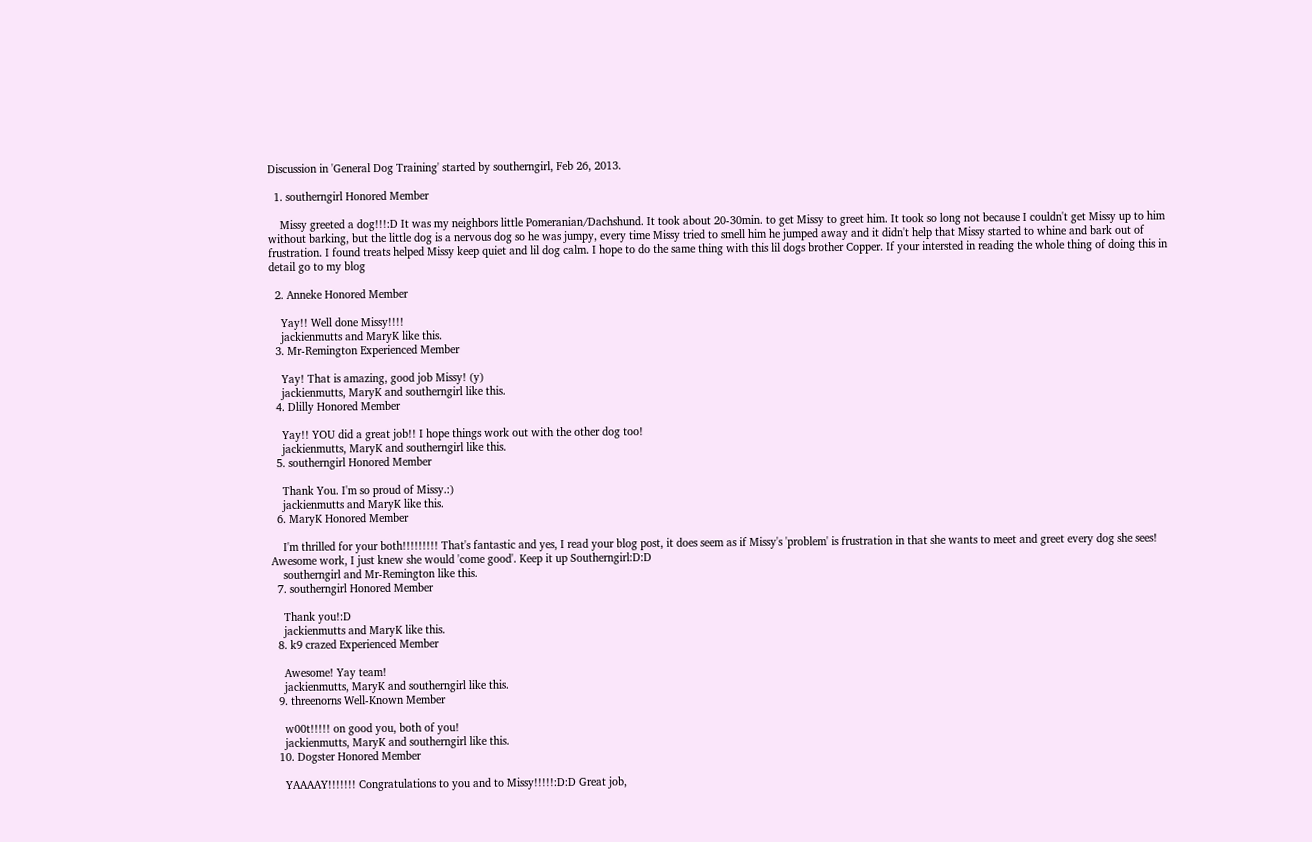Discussion in 'General Dog Training' started by southerngirl, Feb 26, 2013.

  1. southerngirl Honored Member

    Missy greeted a dog!!!:D It was my neighbors little Pomeranian/Dachshund. It took about 20-30min. to get Missy to greet him. It took so long not because I couldn't get Missy up to him without barking, but the little dog is a nervous dog so he was jumpy, every time Missy tried to smell him he jumped away and it didn't help that Missy started to whine and bark out of frustration. I found treats helped Missy keep quiet and lil dog calm. I hope to do the same thing with this lil dogs brother Copper. If your intersted in reading the whole thing of doing this in detail go to my blog

  2. Anneke Honored Member

    Yay!! Well done Missy!!!!
    jackienmutts and MaryK like this.
  3. Mr-Remington Experienced Member

    Yay! That is amazing, good job Missy! (y)
    jackienmutts, MaryK and southerngirl like this.
  4. Dlilly Honored Member

    Yay!! YOU did a great job!! I hope things work out with the other dog too!
    jackienmutts, MaryK and southerngirl like this.
  5. southerngirl Honored Member

    Thank You. I'm so proud of Missy.:)
    jackienmutts and MaryK like this.
  6. MaryK Honored Member

    I'm thrilled for your both!!!!!!!!! That's fantastic and yes, I read your blog post, it does seem as if Missy's 'problem' is frustration in that she wants to meet and greet every dog she sees! Awesome work, I just knew she would 'come good'. Keep it up Southerngirl:D:D
    southerngirl and Mr-Remington like this.
  7. southerngirl Honored Member

    Thank you!:D
    jackienmutts and MaryK like this.
  8. k9 crazed Experienced Member

    Awesome! Yay team!
    jackienmutts, MaryK and southerngirl like this.
  9. threenorns Well-Known Member

    w00t!!!!! on good you, both of you!
    jackienmutts, MaryK and southerngirl like this.
  10. Dogster Honored Member

    YAAAAY!!!!!!! Congratulations to you and to Missy!!!!!:D:D Great job,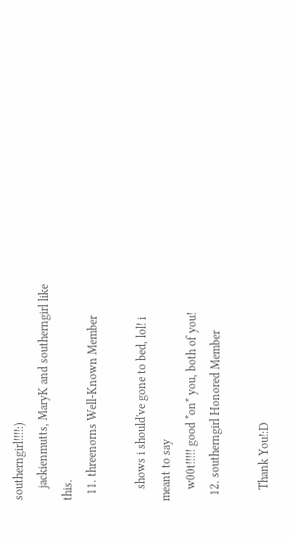southerngirl!!!!:)
    jackienmutts, MaryK and southerngirl like this.
  11. threenorns Well-Known Member

    shows i should've gone to bed, lol! i meant to say
    w00t!!!!! good *on* you, both of you!
  12. southerngirl Honored Member

    Thank You!:D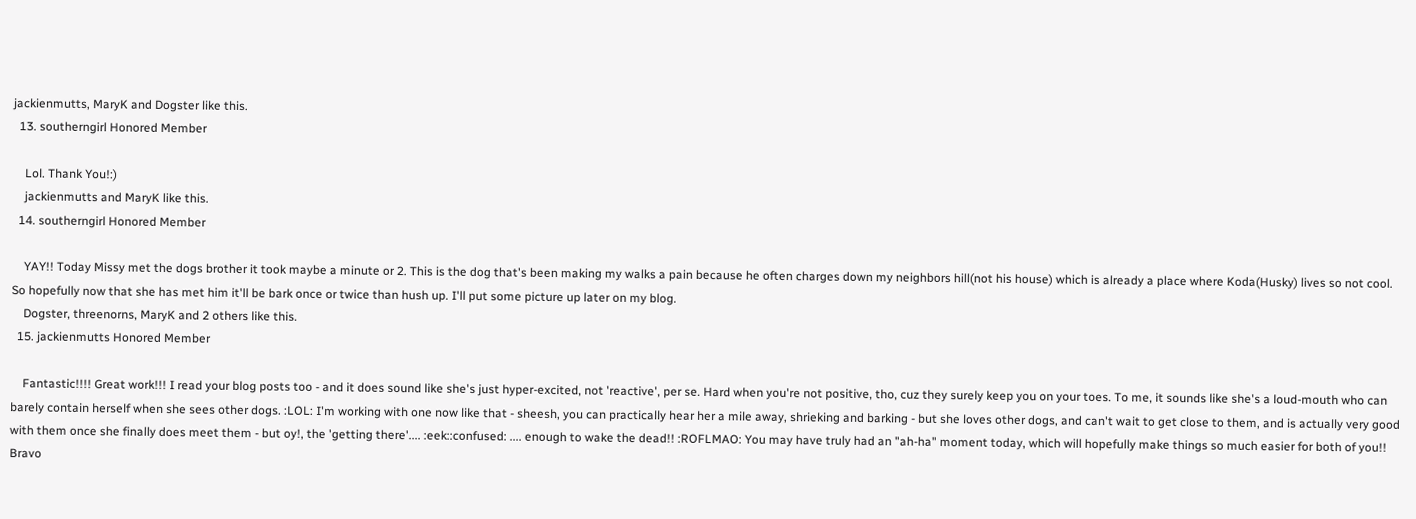jackienmutts, MaryK and Dogster like this.
  13. southerngirl Honored Member

    Lol. Thank You!:)
    jackienmutts and MaryK like this.
  14. southerngirl Honored Member

    YAY!! Today Missy met the dogs brother it took maybe a minute or 2. This is the dog that's been making my walks a pain because he often charges down my neighbors hill(not his house) which is already a place where Koda(Husky) lives so not cool. So hopefully now that she has met him it'll be bark once or twice than hush up. I'll put some picture up later on my blog.
    Dogster, threenorns, MaryK and 2 others like this.
  15. jackienmutts Honored Member

    Fantastic!!!! Great work!!! I read your blog posts too - and it does sound like she's just hyper-excited, not 'reactive', per se. Hard when you're not positive, tho, cuz they surely keep you on your toes. To me, it sounds like she's a loud-mouth who can barely contain herself when she sees other dogs. :LOL: I'm working with one now like that - sheesh, you can practically hear her a mile away, shrieking and barking - but she loves other dogs, and can't wait to get close to them, and is actually very good with them once she finally does meet them - but oy!, the 'getting there'.... :eek::confused: .... enough to wake the dead!! :ROFLMAO: You may have truly had an "ah-ha" moment today, which will hopefully make things so much easier for both of you!! Bravo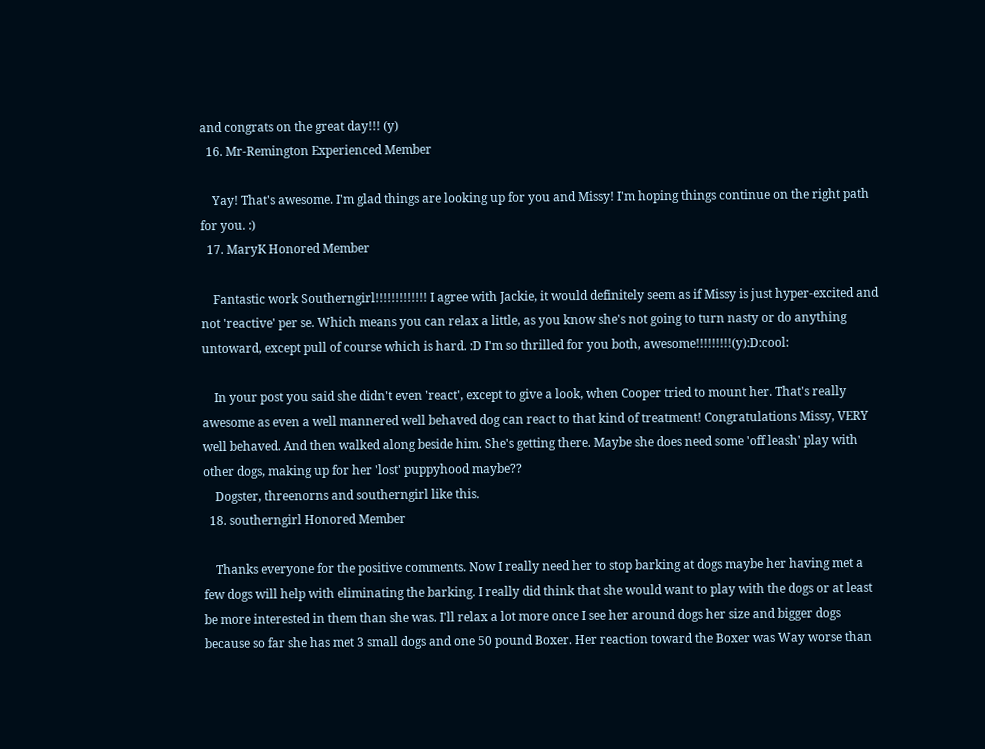and congrats on the great day!!! (y)
  16. Mr-Remington Experienced Member

    Yay! That's awesome. I'm glad things are looking up for you and Missy! I'm hoping things continue on the right path for you. :)
  17. MaryK Honored Member

    Fantastic work Southerngirl!!!!!!!!!!!!! I agree with Jackie, it would definitely seem as if Missy is just hyper-excited and not 'reactive' per se. Which means you can relax a little, as you know she's not going to turn nasty or do anything untoward, except pull of course which is hard. :D I'm so thrilled for you both, awesome!!!!!!!!!(y):D:cool:

    In your post you said she didn't even 'react', except to give a look, when Cooper tried to mount her. That's really awesome as even a well mannered well behaved dog can react to that kind of treatment! Congratulations Missy, VERY well behaved. And then walked along beside him. She's getting there. Maybe she does need some 'off leash' play with other dogs, making up for her 'lost' puppyhood maybe??
    Dogster, threenorns and southerngirl like this.
  18. southerngirl Honored Member

    Thanks everyone for the positive comments. Now I really need her to stop barking at dogs maybe her having met a few dogs will help with eliminating the barking. I really did think that she would want to play with the dogs or at least be more interested in them than she was. I'll relax a lot more once I see her around dogs her size and bigger dogs because so far she has met 3 small dogs and one 50 pound Boxer. Her reaction toward the Boxer was Way worse than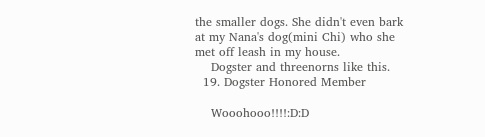the smaller dogs. She didn't even bark at my Nana's dog(mini Chi) who she met off leash in my house.
    Dogster and threenorns like this.
  19. Dogster Honored Member

    Wooohooo!!!!:D:D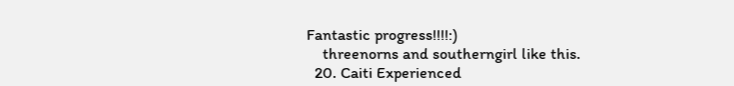Fantastic progress!!!!:)
    threenorns and southerngirl like this.
  20. Caiti Experienced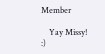Member

    Yay Missy! :)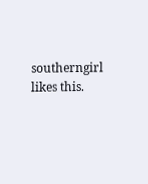southerngirl likes this.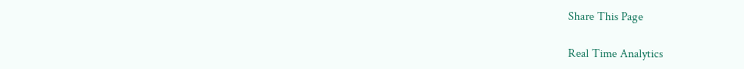Share This Page

Real Time Analytics